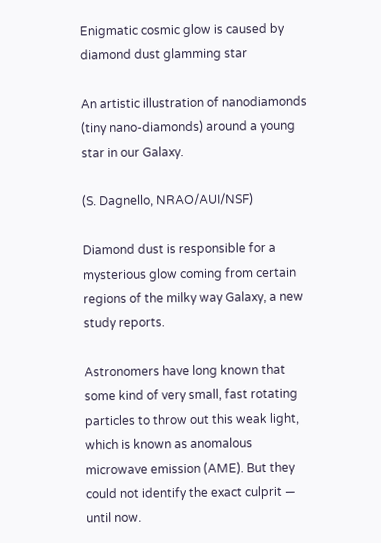Enigmatic cosmic glow is caused by diamond dust glamming star

An artistic illustration of nanodiamonds (tiny nano-diamonds) around a young star in our Galaxy.

(S. Dagnello, NRAO/AUI/NSF)

Diamond dust is responsible for a mysterious glow coming from certain regions of the milky way Galaxy, a new study reports.

Astronomers have long known that some kind of very small, fast rotating particles to throw out this weak light, which is known as anomalous microwave emission (AME). But they could not identify the exact culprit — until now.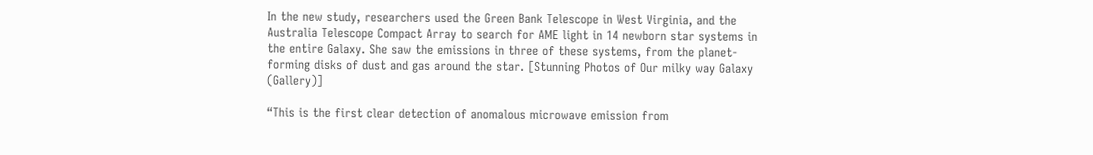In the new study, researchers used the Green Bank Telescope in West Virginia, and the Australia Telescope Compact Array to search for AME light in 14 newborn star systems in the entire Galaxy. She saw the emissions in three of these systems, from the planet-forming disks of dust and gas around the star. [Stunning Photos of Our milky way Galaxy (Gallery)]

“This is the first clear detection of anomalous microwave emission from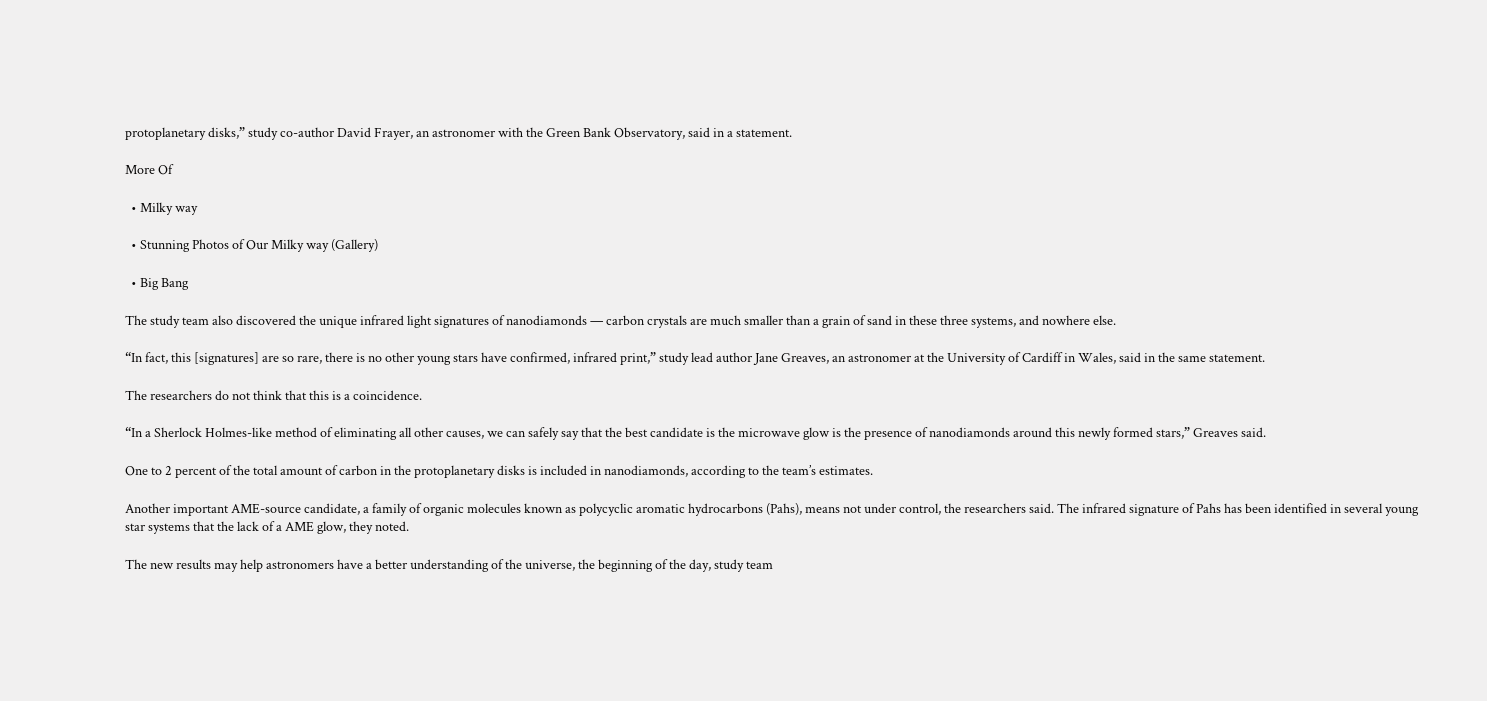protoplanetary disks,” study co-author David Frayer, an astronomer with the Green Bank Observatory, said in a statement.

More Of

  • Milky way

  • Stunning Photos of Our Milky way (Gallery)

  • Big Bang

The study team also discovered the unique infrared light signatures of nanodiamonds — carbon crystals are much smaller than a grain of sand in these three systems, and nowhere else.

“In fact, this [signatures] are so rare, there is no other young stars have confirmed, infrared print,” study lead author Jane Greaves, an astronomer at the University of Cardiff in Wales, said in the same statement.

The researchers do not think that this is a coincidence.

“In a Sherlock Holmes-like method of eliminating all other causes, we can safely say that the best candidate is the microwave glow is the presence of nanodiamonds around this newly formed stars,” Greaves said.

One to 2 percent of the total amount of carbon in the protoplanetary disks is included in nanodiamonds, according to the team’s estimates.

Another important AME-source candidate, a family of organic molecules known as polycyclic aromatic hydrocarbons (Pahs), means not under control, the researchers said. The infrared signature of Pahs has been identified in several young star systems that the lack of a AME glow, they noted.

The new results may help astronomers have a better understanding of the universe, the beginning of the day, study team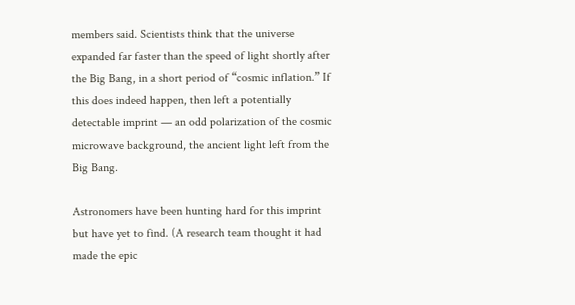members said. Scientists think that the universe expanded far faster than the speed of light shortly after the Big Bang, in a short period of “cosmic inflation.” If this does indeed happen, then left a potentially detectable imprint — an odd polarization of the cosmic microwave background, the ancient light left from the Big Bang.

Astronomers have been hunting hard for this imprint but have yet to find. (A research team thought it had made the epic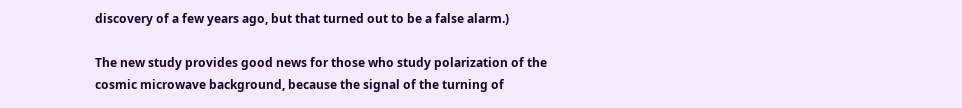discovery of a few years ago, but that turned out to be a false alarm.)

The new study provides good news for those who study polarization of the cosmic microwave background, because the signal of the turning of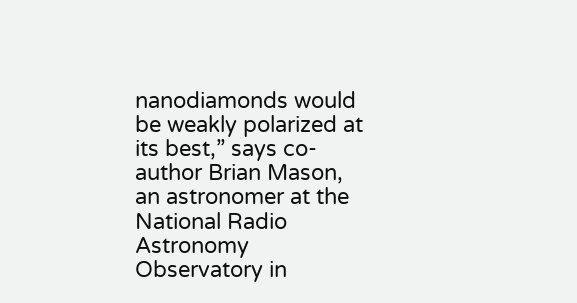nanodiamonds would be weakly polarized at its best,” says co-author Brian Mason, an astronomer at the National Radio Astronomy Observatory in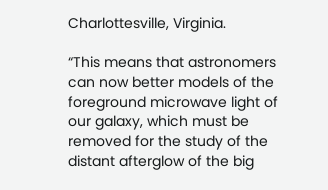Charlottesville, Virginia.

“This means that astronomers can now better models of the foreground microwave light of our galaxy, which must be removed for the study of the distant afterglow of the big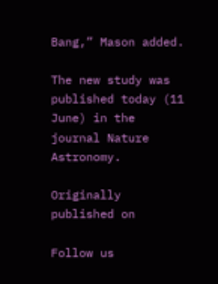Bang,” Mason added.

The new study was published today (11 June) in the journal Nature Astronomy.

Originally published on

Follow us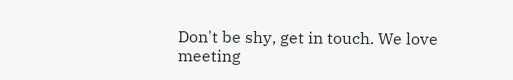Don't be shy, get in touch. We love meeting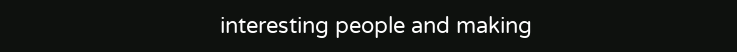interesting people and making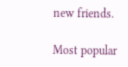new friends.

Most popular